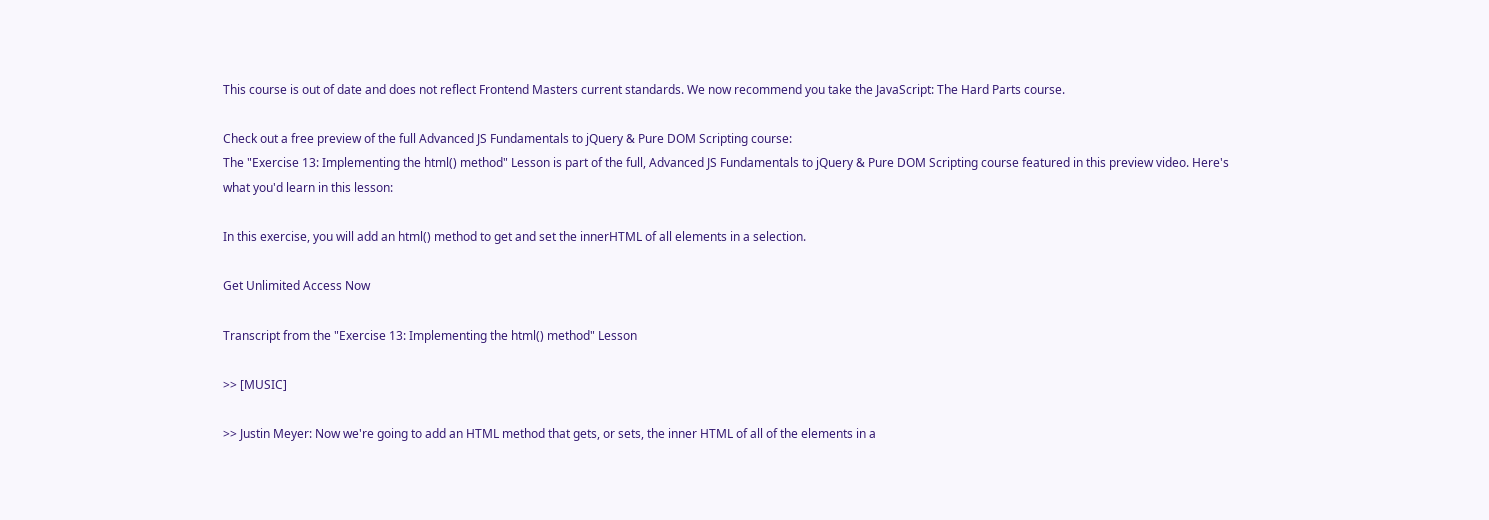This course is out of date and does not reflect Frontend Masters current standards. We now recommend you take the JavaScript: The Hard Parts course.

Check out a free preview of the full Advanced JS Fundamentals to jQuery & Pure DOM Scripting course:
The "Exercise 13: Implementing the html() method" Lesson is part of the full, Advanced JS Fundamentals to jQuery & Pure DOM Scripting course featured in this preview video. Here's what you'd learn in this lesson:

In this exercise, you will add an html() method to get and set the innerHTML of all elements in a selection.

Get Unlimited Access Now

Transcript from the "Exercise 13: Implementing the html() method" Lesson

>> [MUSIC]

>> Justin Meyer: Now we're going to add an HTML method that gets, or sets, the inner HTML of all of the elements in a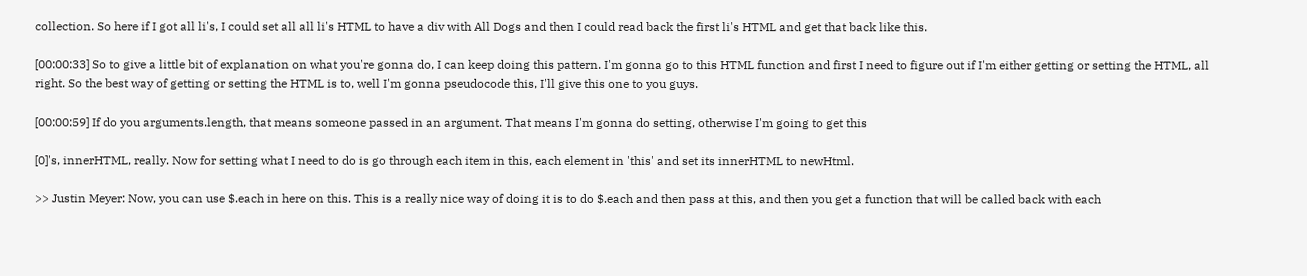collection. So here if I got all li's, I could set all all li's HTML to have a div with All Dogs and then I could read back the first li's HTML and get that back like this.

[00:00:33] So to give a little bit of explanation on what you're gonna do, I can keep doing this pattern. I'm gonna go to this HTML function and first I need to figure out if I'm either getting or setting the HTML, all right. So the best way of getting or setting the HTML is to, well I'm gonna pseudocode this, I'll give this one to you guys.

[00:00:59] If do you arguments.length, that means someone passed in an argument. That means I'm gonna do setting, otherwise I'm going to get this

[0]'s, innerHTML, really. Now for setting what I need to do is go through each item in this, each element in 'this' and set its innerHTML to newHtml.

>> Justin Meyer: Now, you can use $.each in here on this. This is a really nice way of doing it is to do $.each and then pass at this, and then you get a function that will be called back with each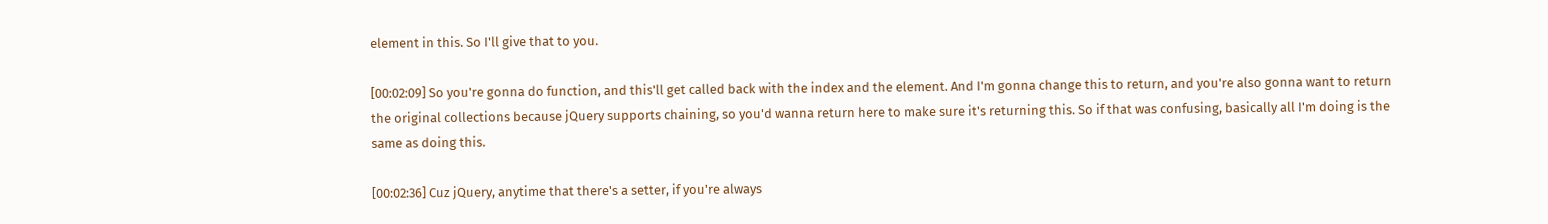element in this. So I'll give that to you.

[00:02:09] So you're gonna do function, and this'll get called back with the index and the element. And I'm gonna change this to return, and you're also gonna want to return the original collections because jQuery supports chaining, so you'd wanna return here to make sure it's returning this. So if that was confusing, basically all I'm doing is the same as doing this.

[00:02:36] Cuz jQuery, anytime that there's a setter, if you're always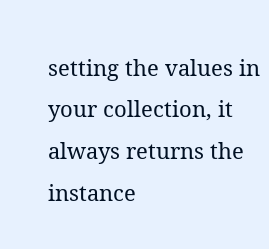setting the values in your collection, it always returns the instance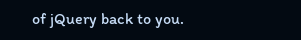of jQuery back to you.